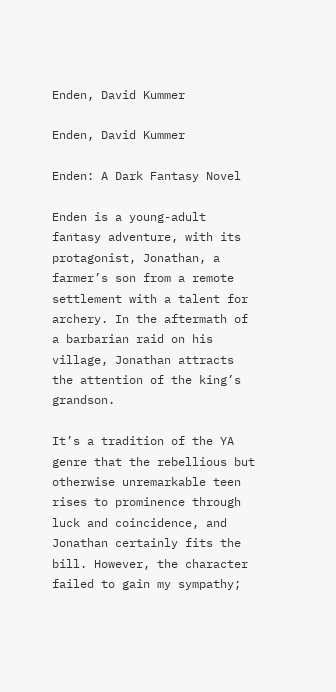Enden, David Kummer

Enden, David Kummer

Enden: A Dark Fantasy Novel

Enden is a young-adult fantasy adventure, with its protagonist, Jonathan, a farmer’s son from a remote settlement with a talent for archery. In the aftermath of a barbarian raid on his village, Jonathan attracts the attention of the king’s grandson.

It’s a tradition of the YA genre that the rebellious but otherwise unremarkable teen rises to prominence through luck and coincidence, and Jonathan certainly fits the bill. However, the character failed to gain my sympathy;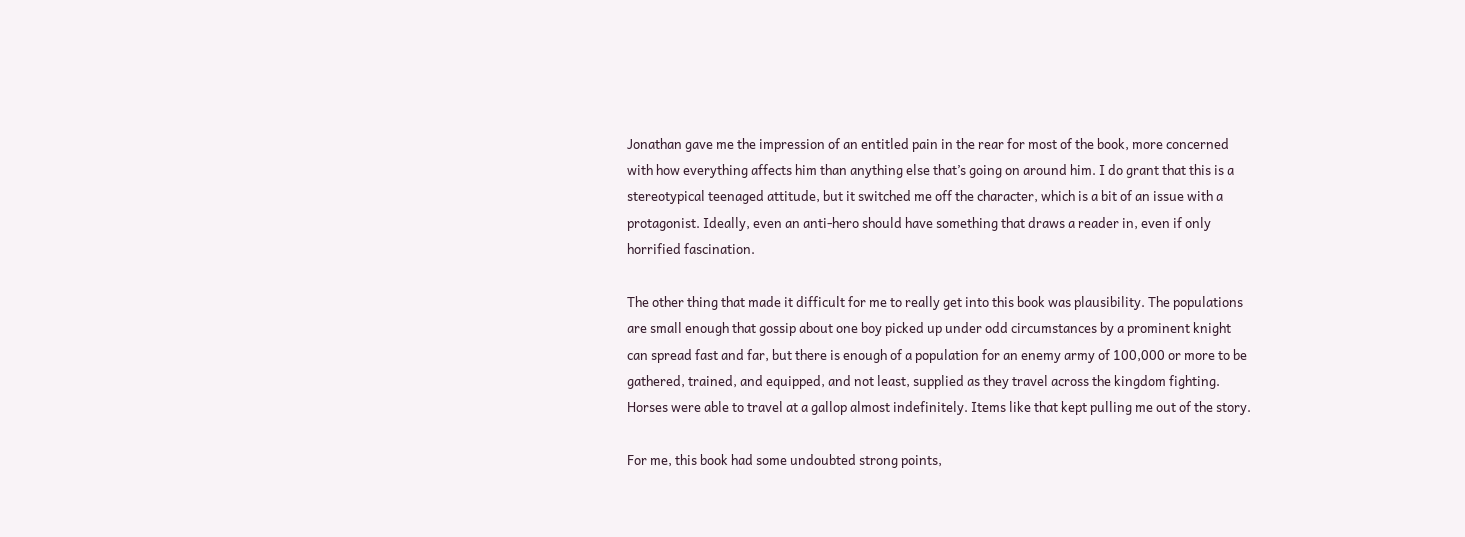Jonathan gave me the impression of an entitled pain in the rear for most of the book, more concerned with how everything affects him than anything else that’s going on around him. I do grant that this is a stereotypical teenaged attitude, but it switched me off the character, which is a bit of an issue with a protagonist. Ideally, even an anti-hero should have something that draws a reader in, even if only horrified fascination.

The other thing that made it difficult for me to really get into this book was plausibility. The populations are small enough that gossip about one boy picked up under odd circumstances by a prominent knight can spread fast and far, but there is enough of a population for an enemy army of 100,000 or more to be gathered, trained, and equipped, and not least, supplied as they travel across the kingdom fighting. Horses were able to travel at a gallop almost indefinitely. Items like that kept pulling me out of the story.

For me, this book had some undoubted strong points,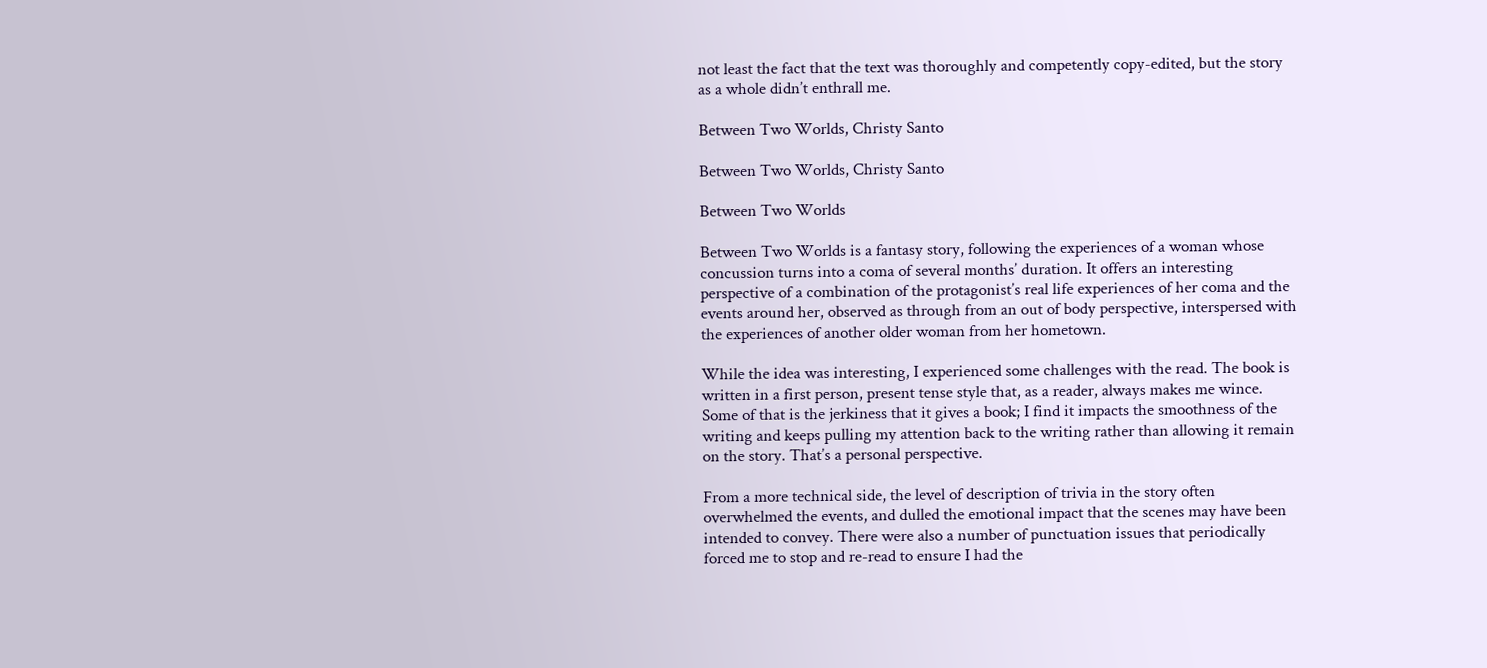not least the fact that the text was thoroughly and competently copy-edited, but the story as a whole didn’t enthrall me.

Between Two Worlds, Christy Santo

Between Two Worlds, Christy Santo

Between Two Worlds

Between Two Worlds is a fantasy story, following the experiences of a woman whose concussion turns into a coma of several months’ duration. It offers an interesting perspective of a combination of the protagonist’s real life experiences of her coma and the events around her, observed as through from an out of body perspective, interspersed with the experiences of another older woman from her hometown.

While the idea was interesting, I experienced some challenges with the read. The book is written in a first person, present tense style that, as a reader, always makes me wince. Some of that is the jerkiness that it gives a book; I find it impacts the smoothness of the writing and keeps pulling my attention back to the writing rather than allowing it remain on the story. That’s a personal perspective.

From a more technical side, the level of description of trivia in the story often overwhelmed the events, and dulled the emotional impact that the scenes may have been intended to convey. There were also a number of punctuation issues that periodically forced me to stop and re-read to ensure I had the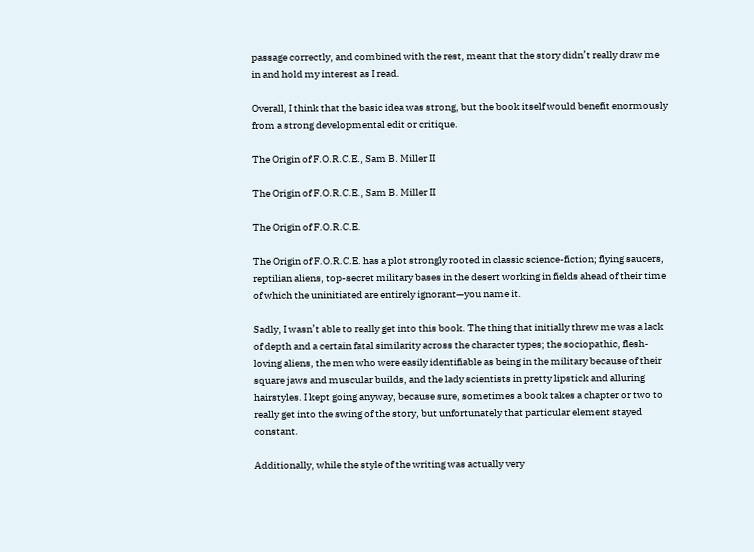passage correctly, and combined with the rest, meant that the story didn’t really draw me in and hold my interest as I read.

Overall, I think that the basic idea was strong, but the book itself would benefit enormously from a strong developmental edit or critique.

The Origin of F.O.R.C.E., Sam B. Miller II

The Origin of F.O.R.C.E., Sam B. Miller II

The Origin of F.O.R.C.E.

The Origin of F.O.R.C.E. has a plot strongly rooted in classic science-fiction; flying saucers, reptilian aliens, top-secret military bases in the desert working in fields ahead of their time of which the uninitiated are entirely ignorant—you name it.

Sadly, I wasn’t able to really get into this book. The thing that initially threw me was a lack of depth and a certain fatal similarity across the character types; the sociopathic, flesh-loving aliens, the men who were easily identifiable as being in the military because of their square jaws and muscular builds, and the lady scientists in pretty lipstick and alluring hairstyles. I kept going anyway, because sure, sometimes a book takes a chapter or two to really get into the swing of the story, but unfortunately that particular element stayed constant.

Additionally, while the style of the writing was actually very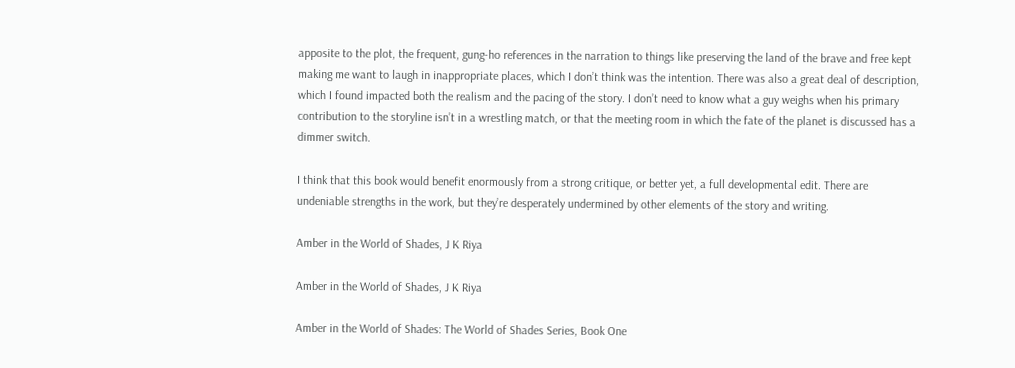apposite to the plot, the frequent, gung-ho references in the narration to things like preserving the land of the brave and free kept making me want to laugh in inappropriate places, which I don’t think was the intention. There was also a great deal of description, which I found impacted both the realism and the pacing of the story. I don’t need to know what a guy weighs when his primary contribution to the storyline isn’t in a wrestling match, or that the meeting room in which the fate of the planet is discussed has a dimmer switch.

I think that this book would benefit enormously from a strong critique, or better yet, a full developmental edit. There are undeniable strengths in the work, but they’re desperately undermined by other elements of the story and writing.

Amber in the World of Shades, J K Riya

Amber in the World of Shades, J K Riya

Amber in the World of Shades: The World of Shades Series, Book One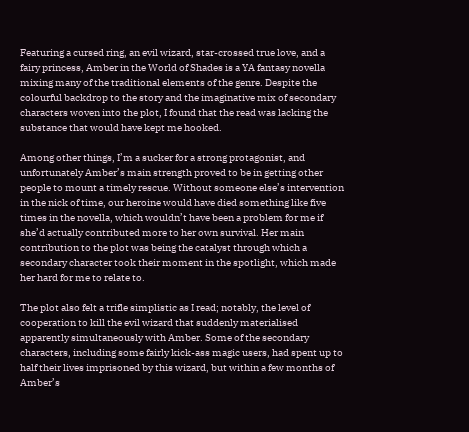Featuring a cursed ring, an evil wizard, star-crossed true love, and a fairy princess, Amber in the World of Shades is a YA fantasy novella mixing many of the traditional elements of the genre. Despite the colourful backdrop to the story and the imaginative mix of secondary characters woven into the plot, I found that the read was lacking the substance that would have kept me hooked.

Among other things, I’m a sucker for a strong protagonist, and unfortunately Amber’s main strength proved to be in getting other people to mount a timely rescue. Without someone else’s intervention in the nick of time, our heroine would have died something like five times in the novella, which wouldn’t have been a problem for me if she’d actually contributed more to her own survival. Her main contribution to the plot was being the catalyst through which a secondary character took their moment in the spotlight, which made her hard for me to relate to.

The plot also felt a trifle simplistic as I read; notably, the level of cooperation to kill the evil wizard that suddenly materialised apparently simultaneously with Amber. Some of the secondary characters, including some fairly kick-ass magic users, had spent up to half their lives imprisoned by this wizard, but within a few months of Amber’s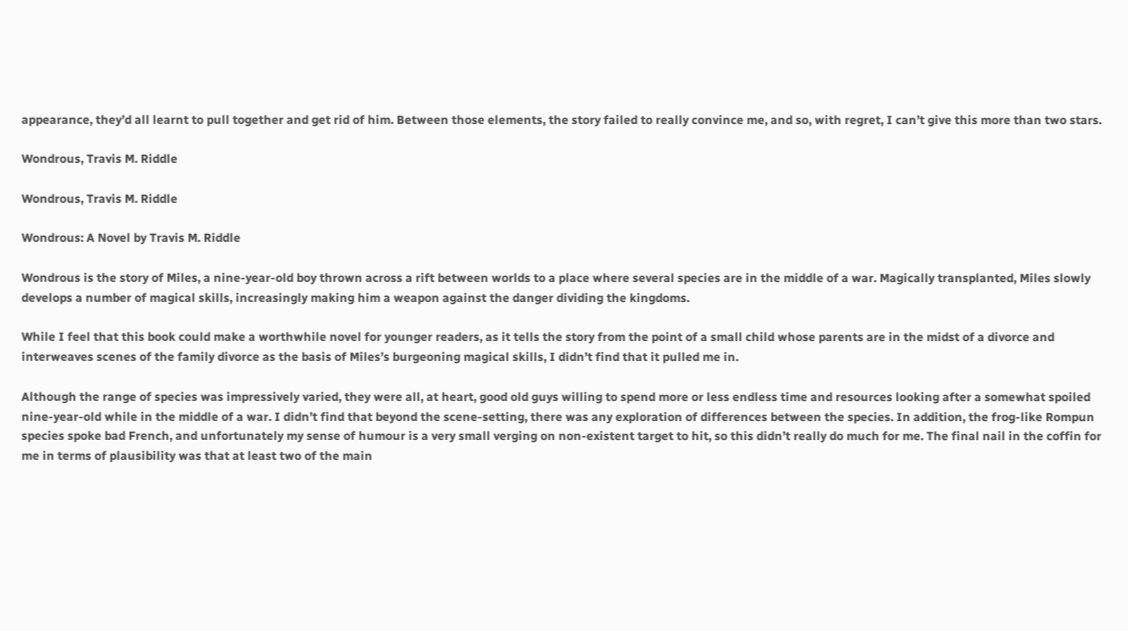appearance, they’d all learnt to pull together and get rid of him. Between those elements, the story failed to really convince me, and so, with regret, I can’t give this more than two stars.

Wondrous, Travis M. Riddle

Wondrous, Travis M. Riddle

Wondrous: A Novel by Travis M. Riddle

Wondrous is the story of Miles, a nine-year-old boy thrown across a rift between worlds to a place where several species are in the middle of a war. Magically transplanted, Miles slowly develops a number of magical skills, increasingly making him a weapon against the danger dividing the kingdoms.

While I feel that this book could make a worthwhile novel for younger readers, as it tells the story from the point of a small child whose parents are in the midst of a divorce and interweaves scenes of the family divorce as the basis of Miles’s burgeoning magical skills, I didn’t find that it pulled me in.

Although the range of species was impressively varied, they were all, at heart, good old guys willing to spend more or less endless time and resources looking after a somewhat spoiled nine-year-old while in the middle of a war. I didn’t find that beyond the scene-setting, there was any exploration of differences between the species. In addition, the frog-like Rompun species spoke bad French, and unfortunately my sense of humour is a very small verging on non-existent target to hit, so this didn’t really do much for me. The final nail in the coffin for me in terms of plausibility was that at least two of the main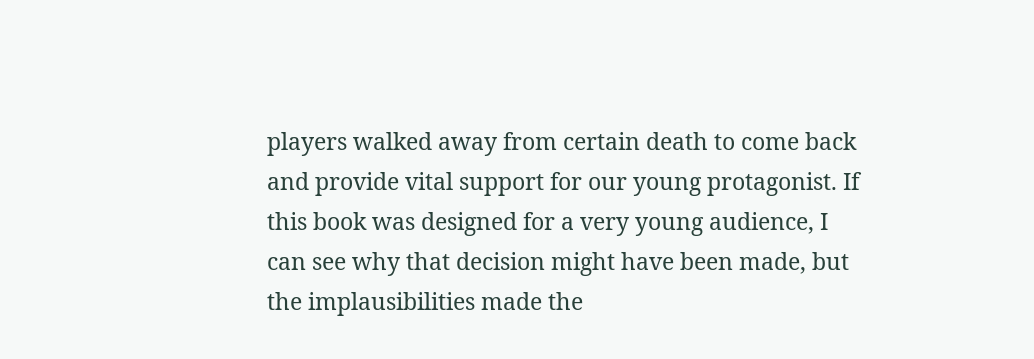players walked away from certain death to come back and provide vital support for our young protagonist. If this book was designed for a very young audience, I can see why that decision might have been made, but the implausibilities made the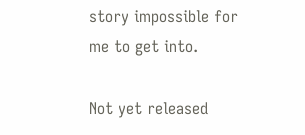story impossible for me to get into.

Not yet released